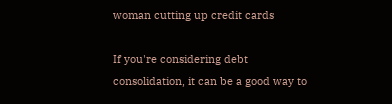woman cutting up credit cards

If you're considering debt consolidation, it can be a good way to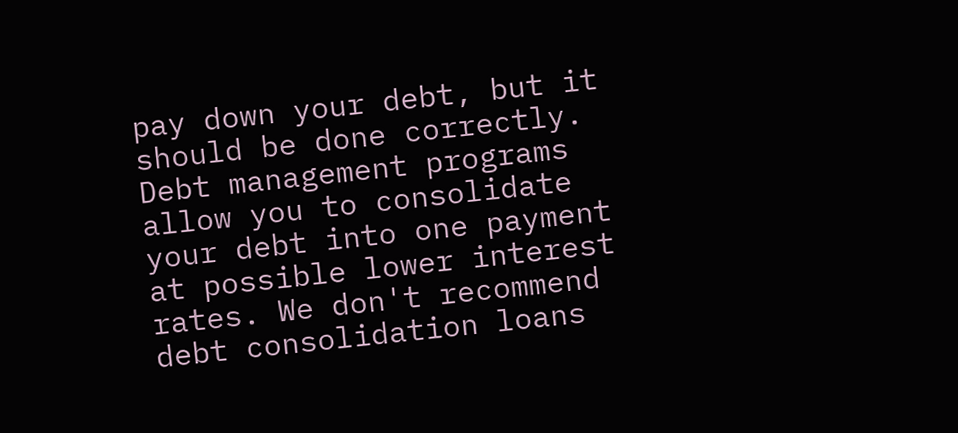pay down your debt, but it should be done correctly. Debt management programs allow you to consolidate your debt into one payment at possible lower interest rates. We don't recommend debt consolidation loans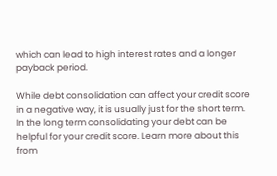which can lead to high interest rates and a longer payback period.

While debt consolidation can affect your credit score in a negative way, it is usually just for the short term. In the long term consolidating your debt can be helpful for your credit score. Learn more about this from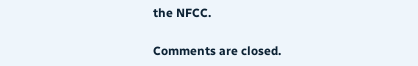the NFCC.

Comments are closed.